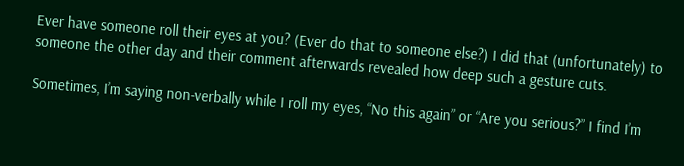Ever have someone roll their eyes at you? (Ever do that to someone else?) I did that (unfortunately) to someone the other day and their comment afterwards revealed how deep such a gesture cuts.

Sometimes, I’m saying non-verbally while I roll my eyes, “No this again” or “Are you serious?” I find I’m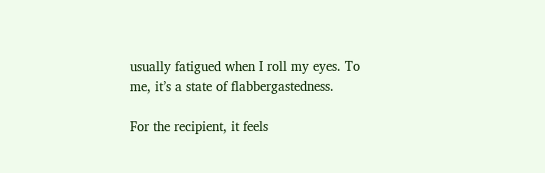usually fatigued when I roll my eyes. To me, it’s a state of flabbergastedness.

For the recipient, it feels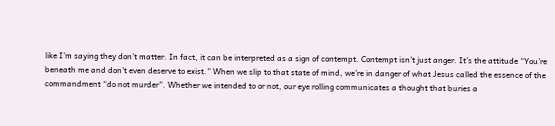like I’m saying they don’t matter. In fact, it can be interpreted as a sign of contempt. Contempt isn’t just anger. It’s the attitude “You’re beneath me and don’t even deserve to exist.” When we slip to that state of mind, we’re in danger of what Jesus called the essence of the commandment “do not murder”. Whether we intended to or not, our eye rolling communicates a thought that buries a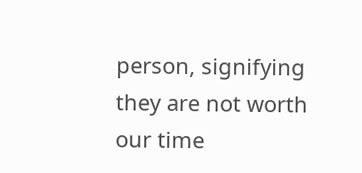person, signifying they are not worth our time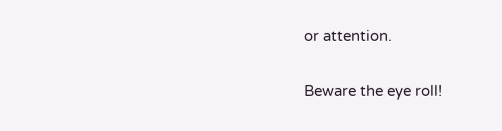or attention.

Beware the eye roll!